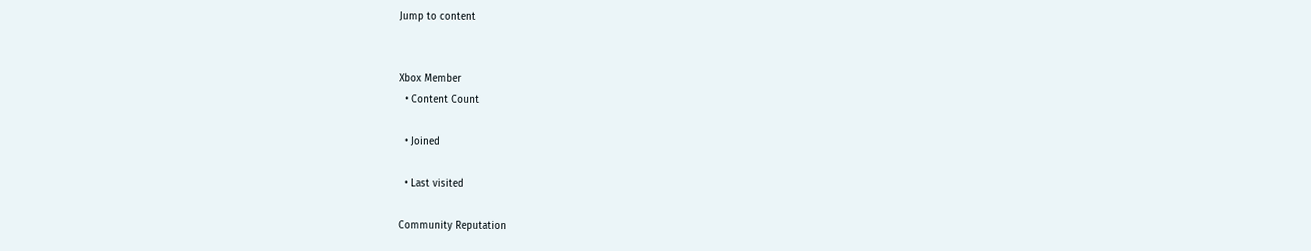Jump to content


Xbox Member
  • Content Count

  • Joined

  • Last visited

Community Reputation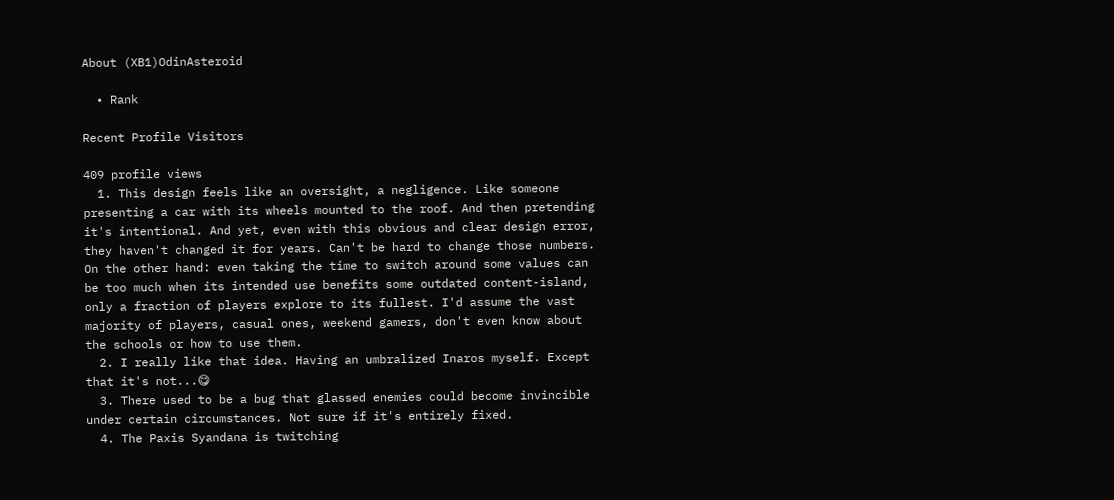About (XB1)OdinAsteroid

  • Rank

Recent Profile Visitors

409 profile views
  1. This design feels like an oversight, a negligence. Like someone presenting a car with its wheels mounted to the roof. And then pretending it's intentional. And yet, even with this obvious and clear design error, they haven't changed it for years. Can't be hard to change those numbers. On the other hand: even taking the time to switch around some values can be too much when its intended use benefits some outdated content-island, only a fraction of players explore to its fullest. I'd assume the vast majority of players, casual ones, weekend gamers, don't even know about the schools or how to use them.
  2. I really like that idea. Having an umbralized Inaros myself. Except that it's not...😋
  3. There used to be a bug that glassed enemies could become invincible under certain circumstances. Not sure if it's entirely fixed.
  4. The Paxis Syandana is twitching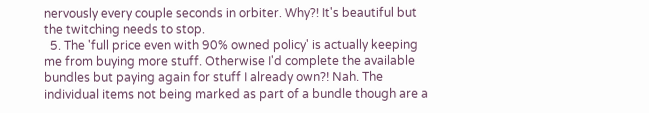nervously every couple seconds in orbiter. Why?! It's beautiful but the twitching needs to stop.
  5. The 'full price even with 90% owned policy' is actually keeping me from buying more stuff. Otherwise I'd complete the available bundles but paying again for stuff I already own?! Nah. The individual items not being marked as part of a bundle though are a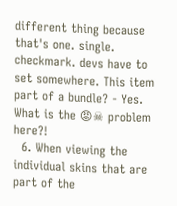different thing because that's one. single. checkmark. devs have to set somewhere. This item part of a bundle? - Yes. What is the 😡☠ problem here?!
  6. When viewing the individual skins that are part of the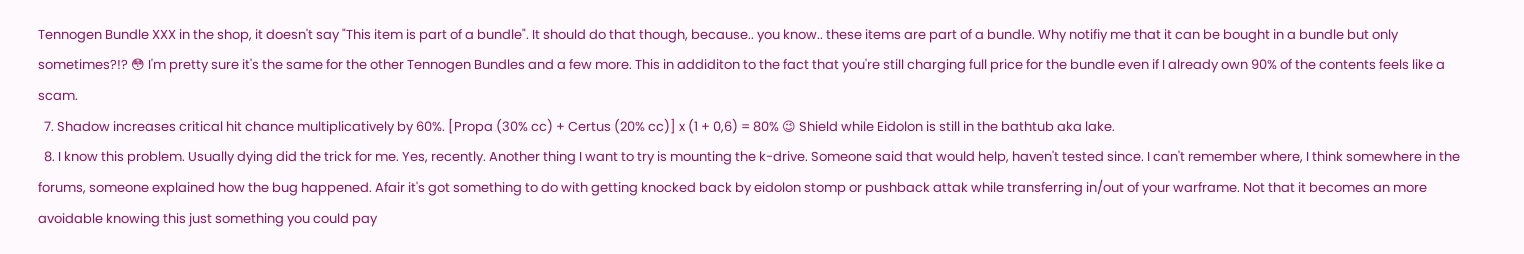Tennogen Bundle XXX in the shop, it doesn't say "This item is part of a bundle". It should do that though, because.. you know.. these items are part of a bundle. Why notifiy me that it can be bought in a bundle but only sometimes?!? 😳 I'm pretty sure it's the same for the other Tennogen Bundles and a few more. This in addiditon to the fact that you're still charging full price for the bundle even if I already own 90% of the contents feels like a scam.
  7. Shadow increases critical hit chance multiplicatively by 60%. [Propa (30% cc) + Certus (20% cc)] x (1 + 0,6) = 80% 😉 Shield while Eidolon is still in the bathtub aka lake.
  8. I know this problem. Usually dying did the trick for me. Yes, recently. Another thing I want to try is mounting the k-drive. Someone said that would help, haven't tested since. I can't remember where, I think somewhere in the forums, someone explained how the bug happened. Afair it's got something to do with getting knocked back by eidolon stomp or pushback attak while transferring in/out of your warframe. Not that it becomes an more avoidable knowing this just something you could pay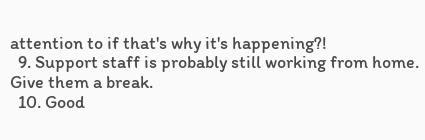attention to if that's why it's happening?!
  9. Support staff is probably still working from home. Give them a break.
  10. Good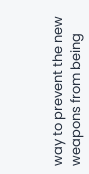way to prevent the new weapons from being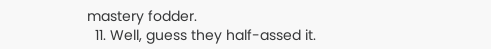mastery fodder.
  11. Well, guess they half-assed it.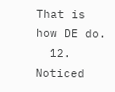That is how DE do.
  12. Noticed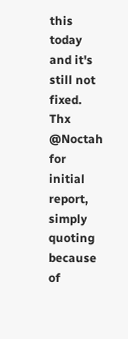this today and it's still not fixed. Thx @Noctah for initial report, simply quoting because of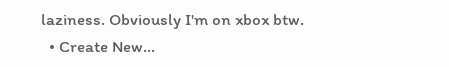laziness. Obviously I'm on xbox btw.
  • Create New...